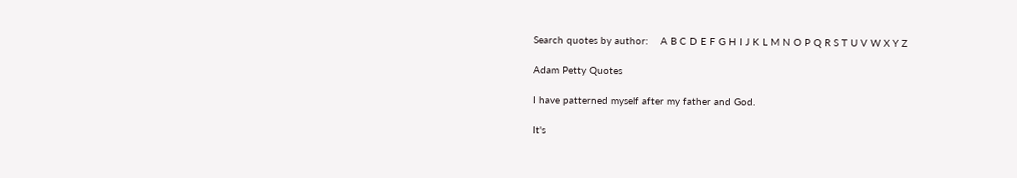Search quotes by author:    A B C D E F G H I J K L M N O P Q R S T U V W X Y Z

Adam Petty Quotes

I have patterned myself after my father and God.

It's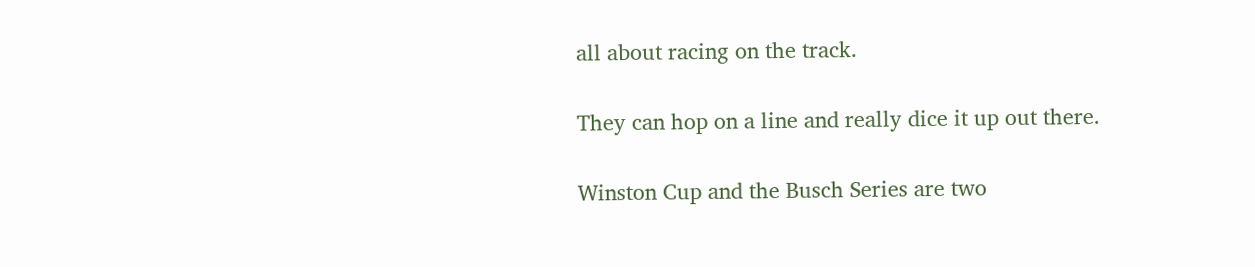all about racing on the track.

They can hop on a line and really dice it up out there.

Winston Cup and the Busch Series are two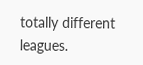totally different leagues.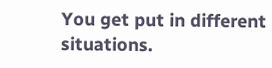You get put in different situations.